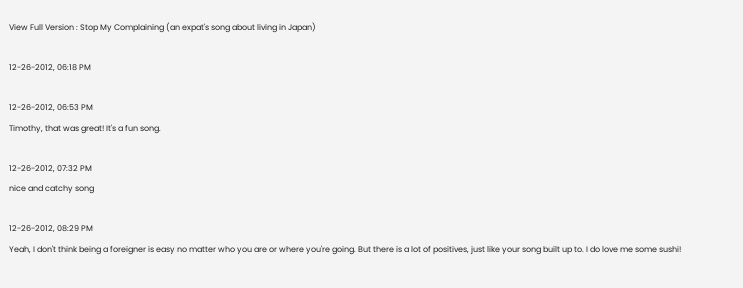View Full Version : Stop My Complaining (an expat's song about living in Japan)

12-26-2012, 06:18 PM

12-26-2012, 06:53 PM
Timothy, that was great! It's a fun song.

12-26-2012, 07:32 PM
nice and catchy song

12-26-2012, 08:29 PM
Yeah, I don't think being a foreigner is easy no matter who you are or where you're going. But there is a lot of positives, just like your song built up to. I do love me some sushi!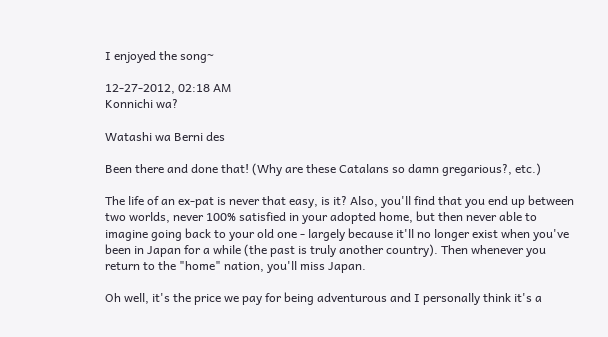I enjoyed the song~

12-27-2012, 02:18 AM
Konnichi wa?

Watashi wa Berni des

Been there and done that! (Why are these Catalans so damn gregarious?, etc.)

The life of an ex-pat is never that easy, is it? Also, you'll find that you end up between two worlds, never 100% satisfied in your adopted home, but then never able to imagine going back to your old one - largely because it'll no longer exist when you've been in Japan for a while (the past is truly another country). Then whenever you return to the "home" nation, you'll miss Japan.

Oh well, it's the price we pay for being adventurous and I personally think it's a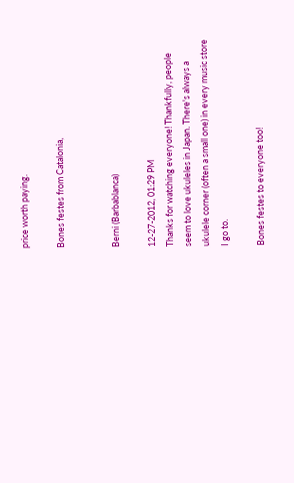price worth paying.

Bones festes from Catalonia,


Berni (Barbablanca)

12-27-2012, 01:29 PM
Thanks for watching everyone! Thankfully, people seem to love ukuleles in Japan. There's always a ukulele corner (often a small one) in every music store I go to.

Bones festes to everyone too!